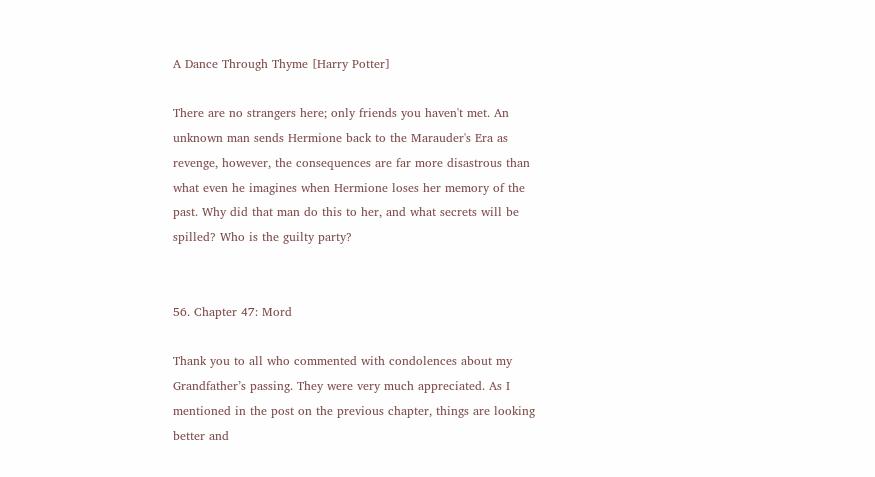A Dance Through Thyme [Harry Potter]

There are no strangers here; only friends you haven't met. An unknown man sends Hermione back to the Marauder's Era as revenge, however, the consequences are far more disastrous than what even he imagines when Hermione loses her memory of the past. Why did that man do this to her, and what secrets will be spilled? Who is the guilty party?


56. Chapter 47: Mord

Thank you to all who commented with condolences about my Grandfather’s passing. They were very much appreciated. As I mentioned in the post on the previous chapter, things are looking better and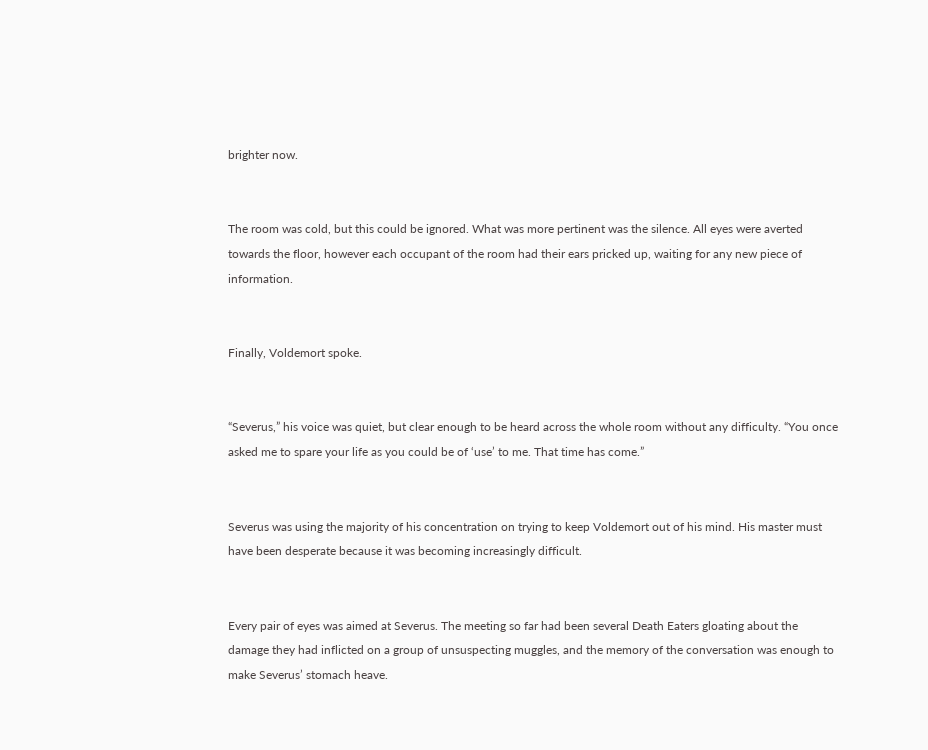brighter now.


The room was cold, but this could be ignored. What was more pertinent was the silence. All eyes were averted towards the floor, however each occupant of the room had their ears pricked up, waiting for any new piece of information.


Finally, Voldemort spoke.


“Severus,” his voice was quiet, but clear enough to be heard across the whole room without any difficulty. “You once asked me to spare your life as you could be of ‘use’ to me. That time has come.”


Severus was using the majority of his concentration on trying to keep Voldemort out of his mind. His master must have been desperate because it was becoming increasingly difficult.


Every pair of eyes was aimed at Severus. The meeting so far had been several Death Eaters gloating about the damage they had inflicted on a group of unsuspecting muggles, and the memory of the conversation was enough to make Severus’ stomach heave.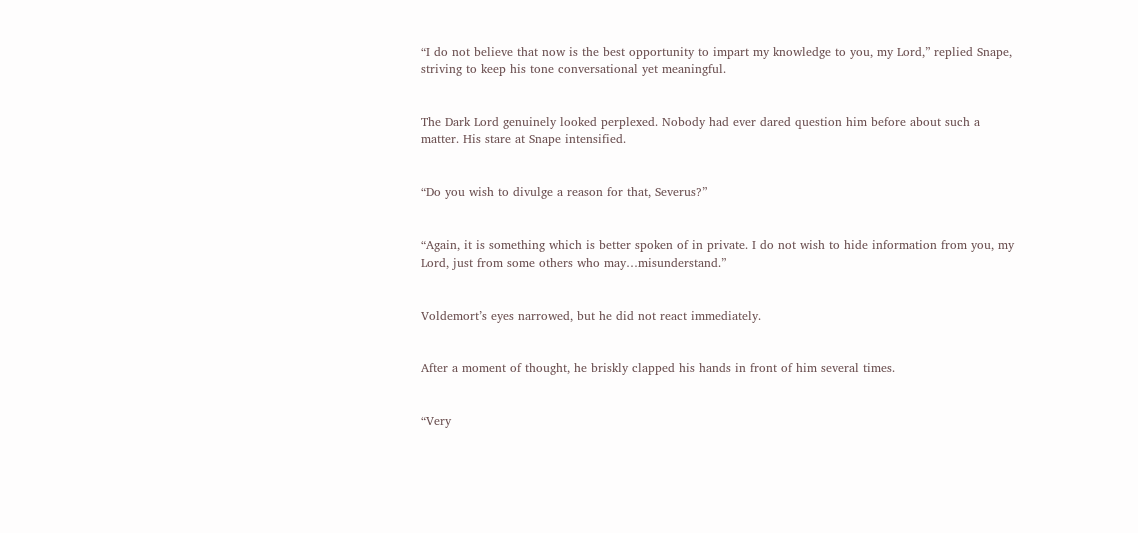“I do not believe that now is the best opportunity to impart my knowledge to you, my Lord,” replied Snape, striving to keep his tone conversational yet meaningful.


The Dark Lord genuinely looked perplexed. Nobody had ever dared question him before about such a matter. His stare at Snape intensified.


“Do you wish to divulge a reason for that, Severus?”


“Again, it is something which is better spoken of in private. I do not wish to hide information from you, my Lord, just from some others who may…misunderstand.”


Voldemort’s eyes narrowed, but he did not react immediately.


After a moment of thought, he briskly clapped his hands in front of him several times.


“Very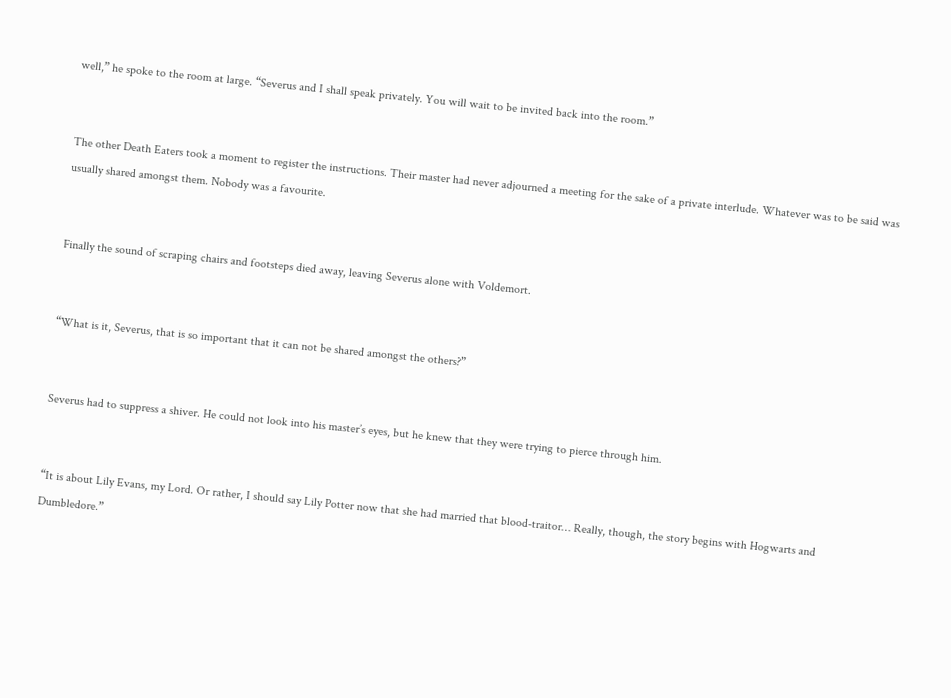well,” he spoke to the room at large. “Severus and I shall speak privately. You will wait to be invited back into the room.”


The other Death Eaters took a moment to register the instructions. Their master had never adjourned a meeting for the sake of a private interlude. Whatever was to be said was usually shared amongst them. Nobody was a favourite.


Finally the sound of scraping chairs and footsteps died away, leaving Severus alone with Voldemort.


“What is it, Severus, that is so important that it can not be shared amongst the others?”


Severus had to suppress a shiver. He could not look into his master’s eyes, but he knew that they were trying to pierce through him.


“It is about Lily Evans, my Lord. Or rather, I should say Lily Potter now that she had married that blood-traitor… Really, though, the story begins with Hogwarts and Dumbledore.”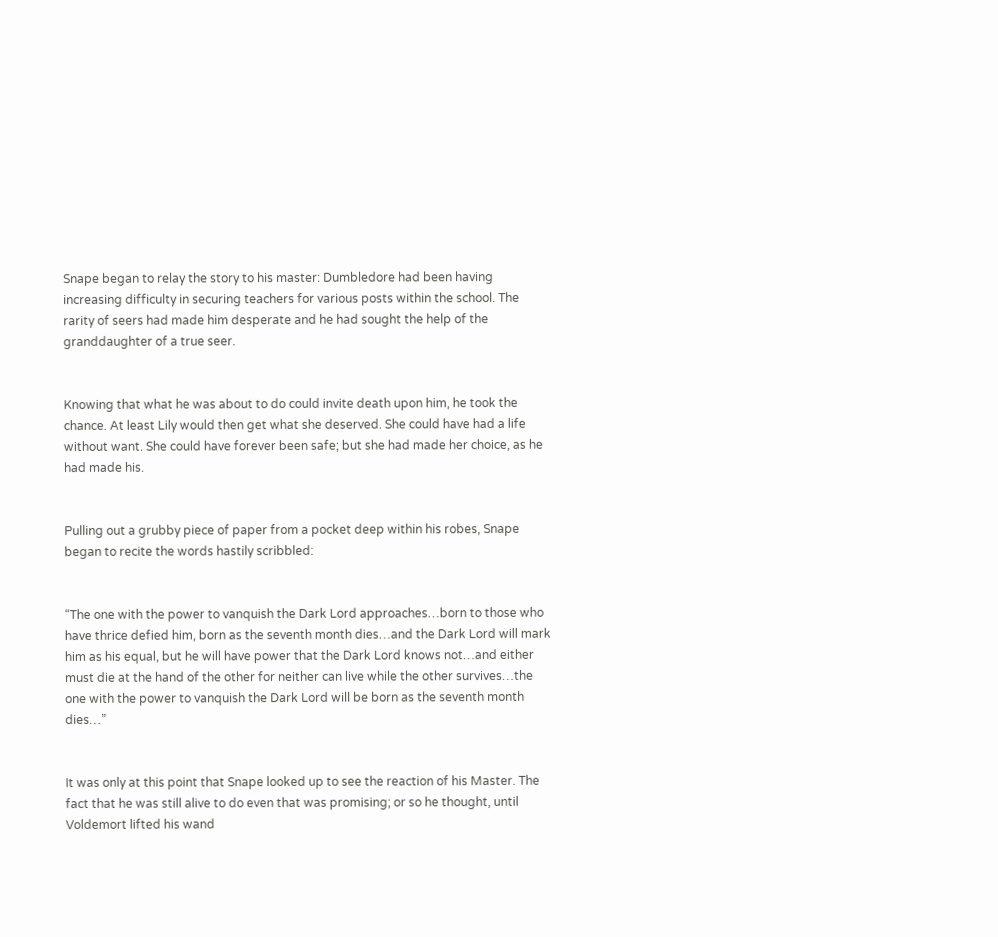Snape began to relay the story to his master: Dumbledore had been having increasing difficulty in securing teachers for various posts within the school. The rarity of seers had made him desperate and he had sought the help of the granddaughter of a true seer.


Knowing that what he was about to do could invite death upon him, he took the chance. At least Lily would then get what she deserved. She could have had a life without want. She could have forever been safe; but she had made her choice, as he had made his.


Pulling out a grubby piece of paper from a pocket deep within his robes, Snape began to recite the words hastily scribbled:


“The one with the power to vanquish the Dark Lord approaches…born to those who have thrice defied him, born as the seventh month dies…and the Dark Lord will mark him as his equal, but he will have power that the Dark Lord knows not…and either must die at the hand of the other for neither can live while the other survives…the one with the power to vanquish the Dark Lord will be born as the seventh month dies…”


It was only at this point that Snape looked up to see the reaction of his Master. The fact that he was still alive to do even that was promising; or so he thought, until Voldemort lifted his wand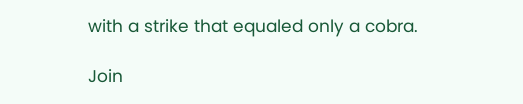with a strike that equaled only a cobra.

Join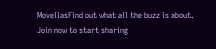MovellasFind out what all the buzz is about. Join now to start sharing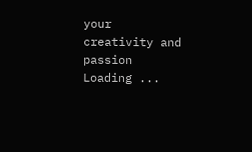your creativity and passion
Loading ...